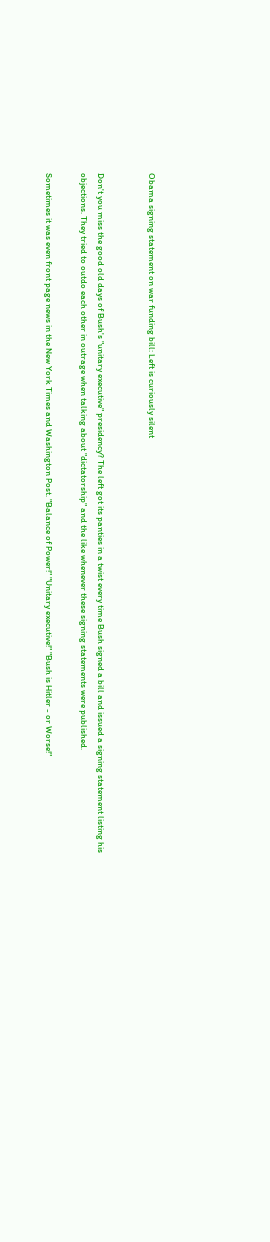Obama signing statement on war funding bill: Left is curiously silent


Don't you miss the good old days of Bush's "unitary executive" presidency? The left got its panties in a twist every time Bush signed a bill and issued a signing statement listing his objections. They tried to outdo each other in outrage when talking about "dictatorship" and the like whenever these signing statements were published.

Sometimes it was even front page news in the New York Times and Washington Post. "Balance of Power!" "Unitary executive!" "Bush is Hitler - or Worse!"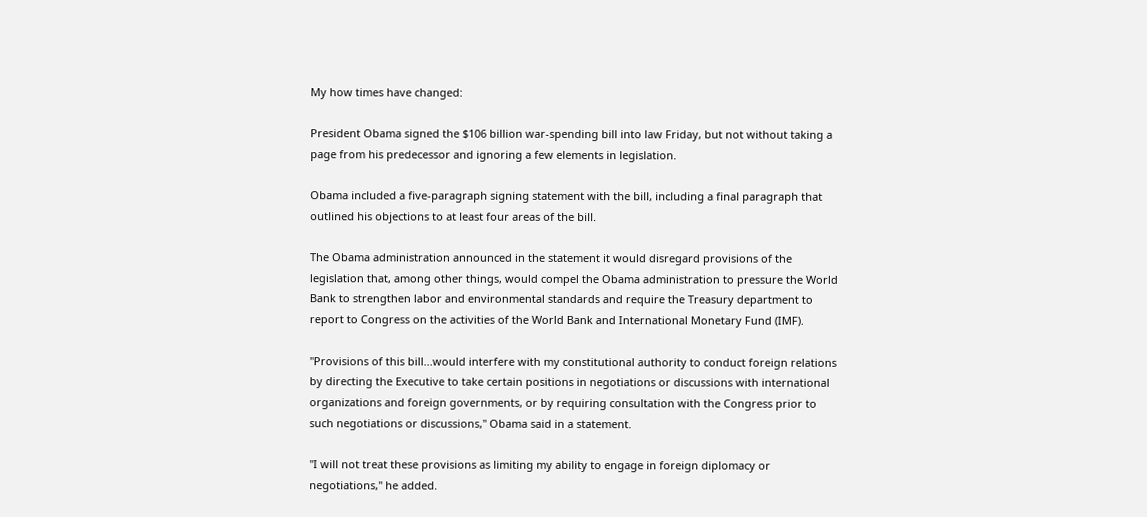My how times have changed:

President Obama signed the $106 billion war-spending bill into law Friday, but not without taking a page from his predecessor and ignoring a few elements in legislation.

Obama included a five-paragraph signing statement with the bill, including a final paragraph that outlined his objections to at least four areas of the bill.

The Obama administration announced in the statement it would disregard provisions of the legislation that, among other things, would compel the Obama administration to pressure the World Bank to strengthen labor and environmental standards and require the Treasury department to report to Congress on the activities of the World Bank and International Monetary Fund (IMF).

"Provisions of this bill...would interfere with my constitutional authority to conduct foreign relations by directing the Executive to take certain positions in negotiations or discussions with international organizations and foreign governments, or by requiring consultation with the Congress prior to such negotiations or discussions," Obama said in a statement.

"I will not treat these provisions as limiting my ability to engage in foreign diplomacy or negotiations," he added.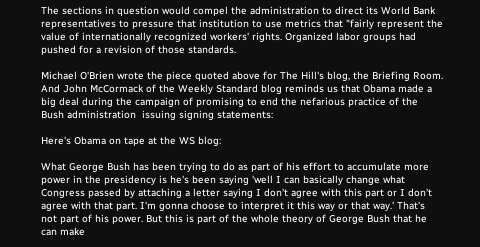The sections in question would compel the administration to direct its World Bank representatives to pressure that institution to use metrics that "fairly represent the value of internationally recognized workers' rights. Organized labor groups had pushed for a revision of those standards.

Michael O'Brien wrote the piece quoted above for The Hill's blog, the Briefing Room. And John McCormack of the Weekly Standard blog reminds us that Obama made a big deal during the campaign of promising to end the nefarious practice of the Bush administration  issuing signing statements:

Here's Obama on tape at the WS blog:

What George Bush has been trying to do as part of his effort to accumulate more power in the presidency is he's been saying 'well I can basically change what Congress passed by attaching a letter saying I don't agree with this part or I don't agree with that part. I'm gonna choose to interpret it this way or that way.' That's not part of his power. But this is part of the whole theory of George Bush that he can make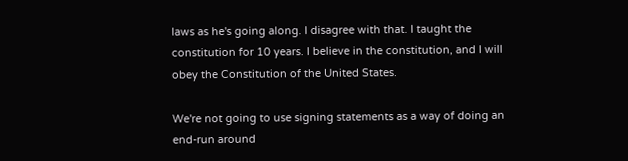laws as he's going along. I disagree with that. I taught the constitution for 10 years. I believe in the constitution, and I will obey the Constitution of the United States.

We're not going to use signing statements as a way of doing an end-run around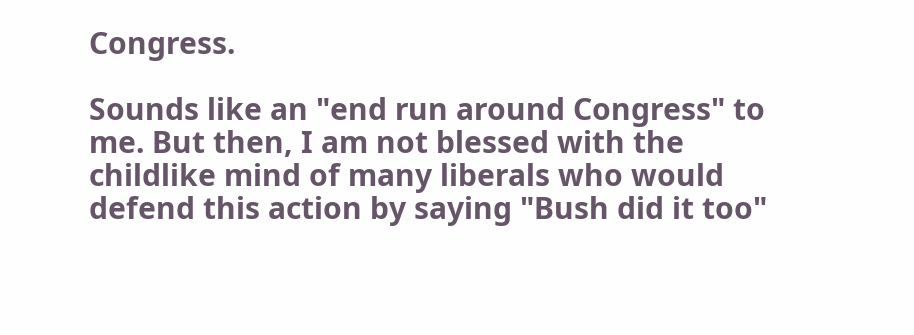Congress.

Sounds like an "end run around Congress" to me. But then, I am not blessed with the childlike mind of many liberals who would defend this action by saying "Bush did it too"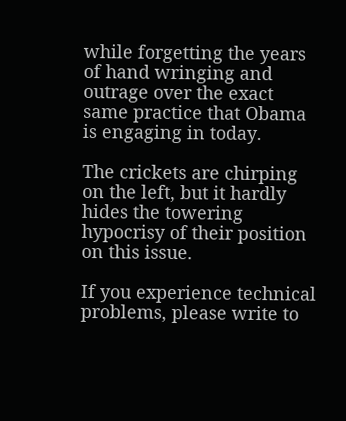while forgetting the years of hand wringing and outrage over the exact same practice that Obama is engaging in today.

The crickets are chirping on the left, but it hardly hides the towering hypocrisy of their position on this issue.

If you experience technical problems, please write to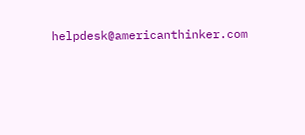helpdesk@americanthinker.com